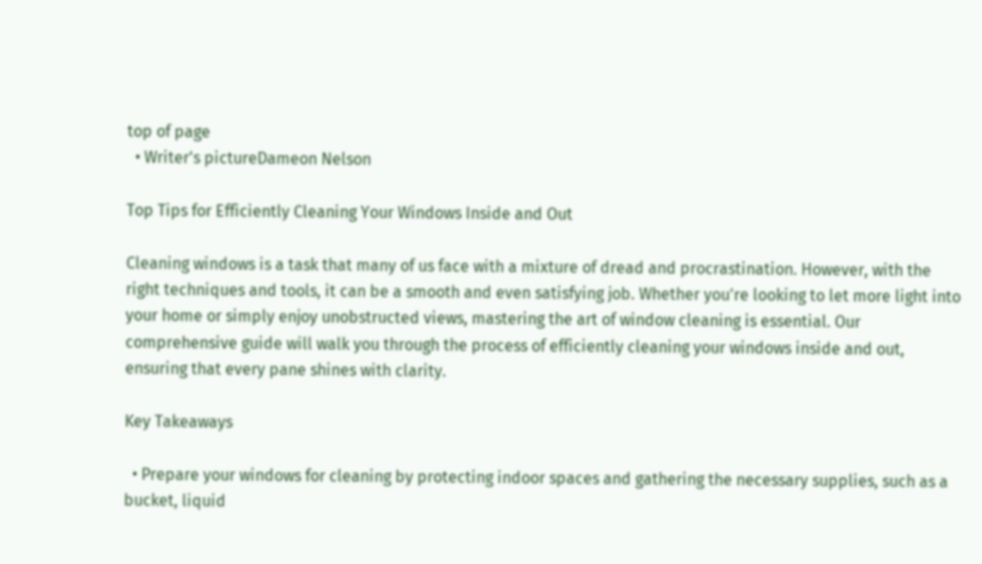top of page
  • Writer's pictureDameon Nelson

Top Tips for Efficiently Cleaning Your Windows Inside and Out

Cleaning windows is a task that many of us face with a mixture of dread and procrastination. However, with the right techniques and tools, it can be a smooth and even satisfying job. Whether you're looking to let more light into your home or simply enjoy unobstructed views, mastering the art of window cleaning is essential. Our comprehensive guide will walk you through the process of efficiently cleaning your windows inside and out, ensuring that every pane shines with clarity.

Key Takeaways

  • Prepare your windows for cleaning by protecting indoor spaces and gathering the necessary supplies, such as a bucket, liquid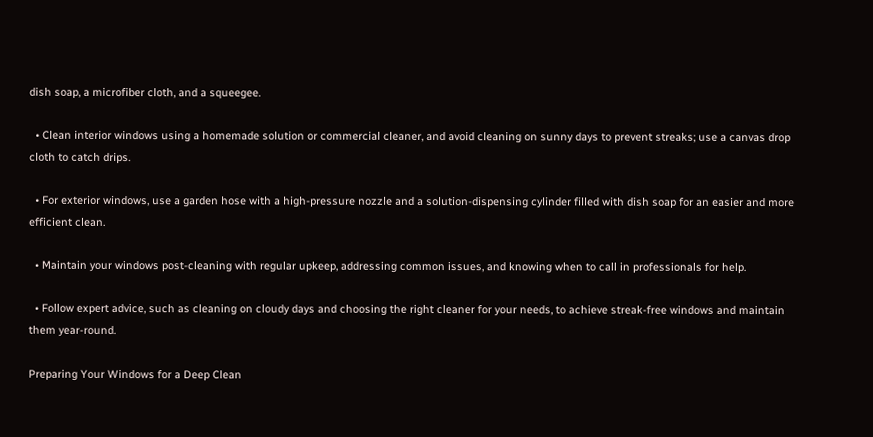dish soap, a microfiber cloth, and a squeegee.

  • Clean interior windows using a homemade solution or commercial cleaner, and avoid cleaning on sunny days to prevent streaks; use a canvas drop cloth to catch drips.

  • For exterior windows, use a garden hose with a high-pressure nozzle and a solution-dispensing cylinder filled with dish soap for an easier and more efficient clean.

  • Maintain your windows post-cleaning with regular upkeep, addressing common issues, and knowing when to call in professionals for help.

  • Follow expert advice, such as cleaning on cloudy days and choosing the right cleaner for your needs, to achieve streak-free windows and maintain them year-round.

Preparing Your Windows for a Deep Clean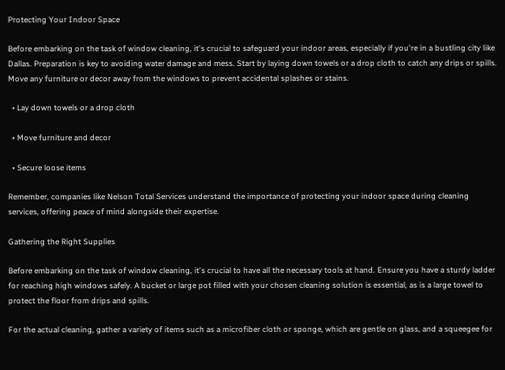Protecting Your Indoor Space

Before embarking on the task of window cleaning, it's crucial to safeguard your indoor areas, especially if you're in a bustling city like Dallas. Preparation is key to avoiding water damage and mess. Start by laying down towels or a drop cloth to catch any drips or spills. Move any furniture or decor away from the windows to prevent accidental splashes or stains.

  • Lay down towels or a drop cloth

  • Move furniture and decor

  • Secure loose items

Remember, companies like Nelson Total Services understand the importance of protecting your indoor space during cleaning services, offering peace of mind alongside their expertise.

Gathering the Right Supplies

Before embarking on the task of window cleaning, it's crucial to have all the necessary tools at hand. Ensure you have a sturdy ladder for reaching high windows safely. A bucket or large pot filled with your chosen cleaning solution is essential, as is a large towel to protect the floor from drips and spills.

For the actual cleaning, gather a variety of items such as a microfiber cloth or sponge, which are gentle on glass, and a squeegee for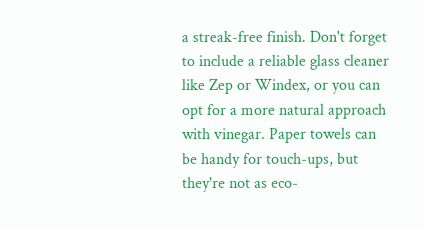a streak-free finish. Don't forget to include a reliable glass cleaner like Zep or Windex, or you can opt for a more natural approach with vinegar. Paper towels can be handy for touch-ups, but they're not as eco-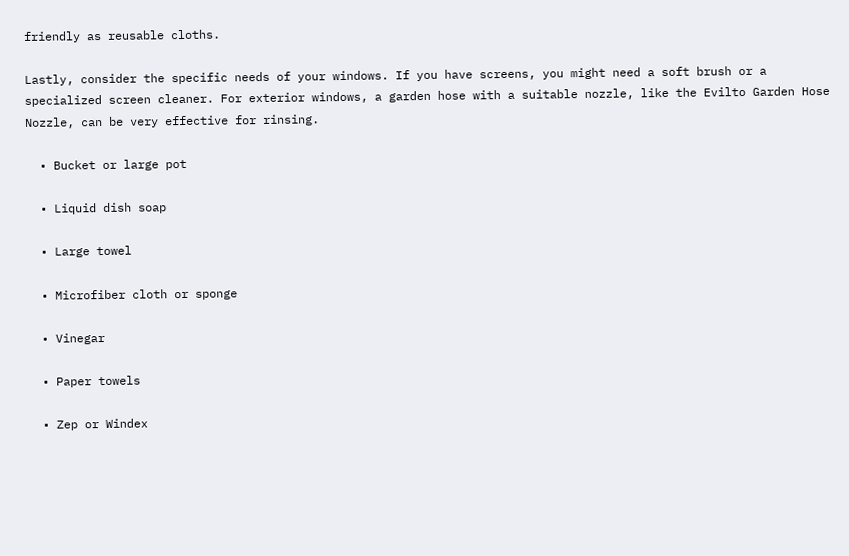friendly as reusable cloths.

Lastly, consider the specific needs of your windows. If you have screens, you might need a soft brush or a specialized screen cleaner. For exterior windows, a garden hose with a suitable nozzle, like the Evilto Garden Hose Nozzle, can be very effective for rinsing.

  • Bucket or large pot

  • Liquid dish soap

  • Large towel

  • Microfiber cloth or sponge

  • Vinegar

  • Paper towels

  • Zep or Windex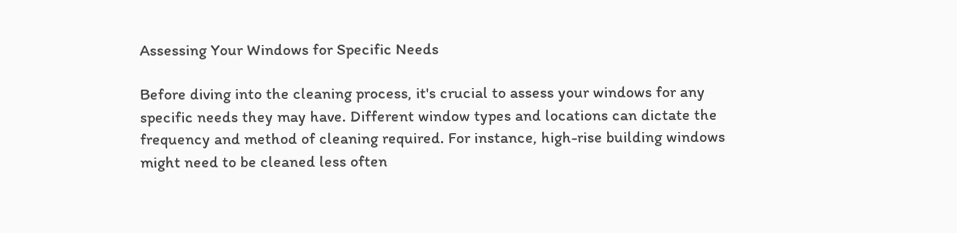Assessing Your Windows for Specific Needs

Before diving into the cleaning process, it's crucial to assess your windows for any specific needs they may have. Different window types and locations can dictate the frequency and method of cleaning required. For instance, high-rise building windows might need to be cleaned less often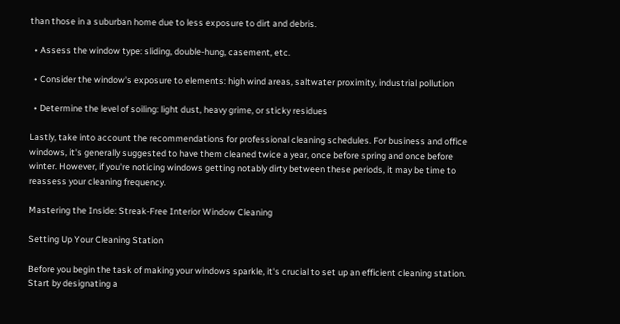than those in a suburban home due to less exposure to dirt and debris.

  • Assess the window type: sliding, double-hung, casement, etc.

  • Consider the window's exposure to elements: high wind areas, saltwater proximity, industrial pollution

  • Determine the level of soiling: light dust, heavy grime, or sticky residues

Lastly, take into account the recommendations for professional cleaning schedules. For business and office windows, it's generally suggested to have them cleaned twice a year, once before spring and once before winter. However, if you're noticing windows getting notably dirty between these periods, it may be time to reassess your cleaning frequency.

Mastering the Inside: Streak-Free Interior Window Cleaning

Setting Up Your Cleaning Station

Before you begin the task of making your windows sparkle, it's crucial to set up an efficient cleaning station. Start by designating a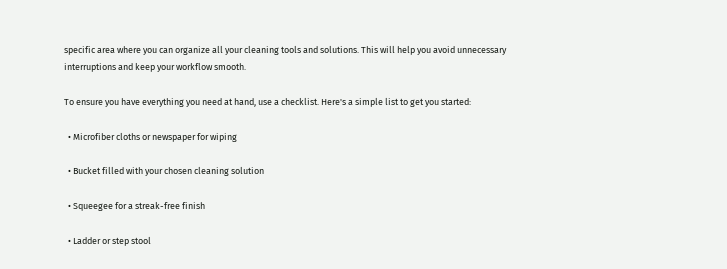specific area where you can organize all your cleaning tools and solutions. This will help you avoid unnecessary interruptions and keep your workflow smooth.

To ensure you have everything you need at hand, use a checklist. Here's a simple list to get you started:

  • Microfiber cloths or newspaper for wiping

  • Bucket filled with your chosen cleaning solution

  • Squeegee for a streak-free finish

  • Ladder or step stool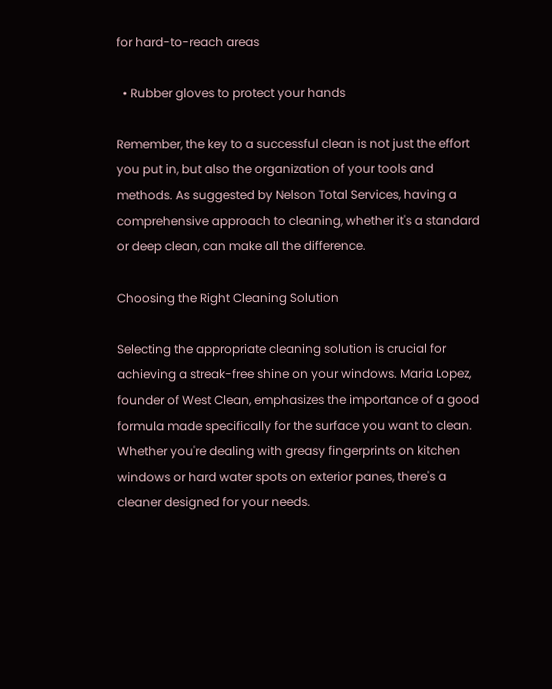for hard-to-reach areas

  • Rubber gloves to protect your hands

Remember, the key to a successful clean is not just the effort you put in, but also the organization of your tools and methods. As suggested by Nelson Total Services, having a comprehensive approach to cleaning, whether it's a standard or deep clean, can make all the difference.

Choosing the Right Cleaning Solution

Selecting the appropriate cleaning solution is crucial for achieving a streak-free shine on your windows. Maria Lopez, founder of West Clean, emphasizes the importance of a good formula made specifically for the surface you want to clean. Whether you're dealing with greasy fingerprints on kitchen windows or hard water spots on exterior panes, there's a cleaner designed for your needs.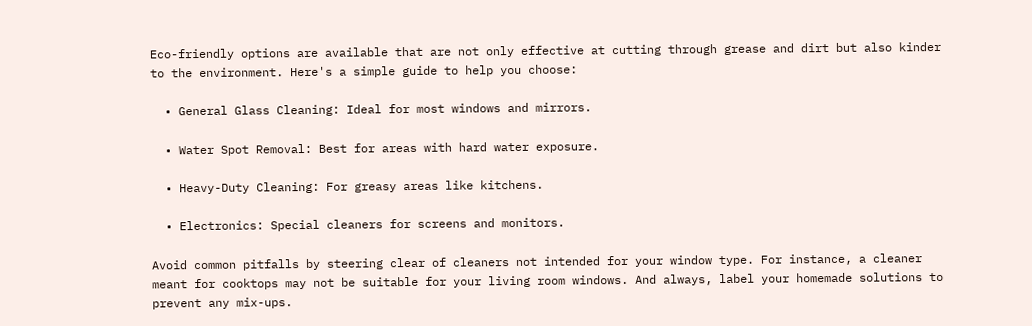Eco-friendly options are available that are not only effective at cutting through grease and dirt but also kinder to the environment. Here's a simple guide to help you choose:

  • General Glass Cleaning: Ideal for most windows and mirrors.

  • Water Spot Removal: Best for areas with hard water exposure.

  • Heavy-Duty Cleaning: For greasy areas like kitchens.

  • Electronics: Special cleaners for screens and monitors.

Avoid common pitfalls by steering clear of cleaners not intended for your window type. For instance, a cleaner meant for cooktops may not be suitable for your living room windows. And always, label your homemade solutions to prevent any mix-ups.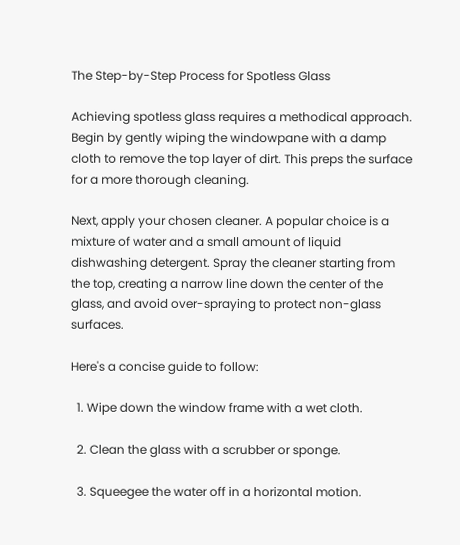The Step-by-Step Process for Spotless Glass

Achieving spotless glass requires a methodical approach. Begin by gently wiping the windowpane with a damp cloth to remove the top layer of dirt. This preps the surface for a more thorough cleaning.

Next, apply your chosen cleaner. A popular choice is a mixture of water and a small amount of liquid dishwashing detergent. Spray the cleaner starting from the top, creating a narrow line down the center of the glass, and avoid over-spraying to protect non-glass surfaces.

Here's a concise guide to follow:

  1. Wipe down the window frame with a wet cloth.

  2. Clean the glass with a scrubber or sponge.

  3. Squeegee the water off in a horizontal motion.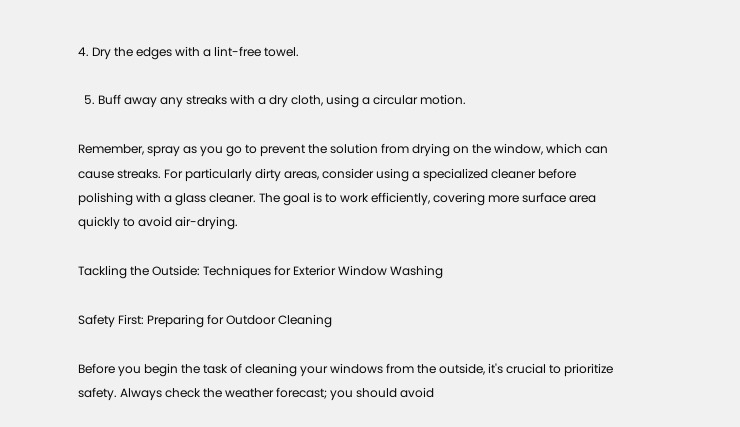4. Dry the edges with a lint-free towel.

  5. Buff away any streaks with a dry cloth, using a circular motion.

Remember, spray as you go to prevent the solution from drying on the window, which can cause streaks. For particularly dirty areas, consider using a specialized cleaner before polishing with a glass cleaner. The goal is to work efficiently, covering more surface area quickly to avoid air-drying.

Tackling the Outside: Techniques for Exterior Window Washing

Safety First: Preparing for Outdoor Cleaning

Before you begin the task of cleaning your windows from the outside, it's crucial to prioritize safety. Always check the weather forecast; you should avoid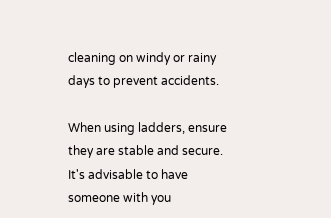cleaning on windy or rainy days to prevent accidents.

When using ladders, ensure they are stable and secure. It's advisable to have someone with you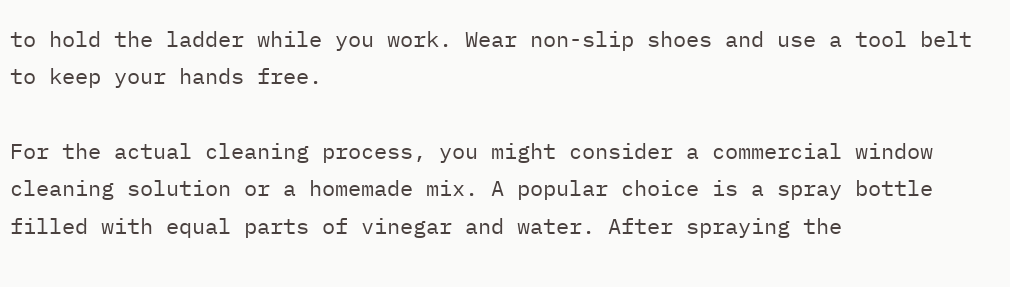to hold the ladder while you work. Wear non-slip shoes and use a tool belt to keep your hands free.

For the actual cleaning process, you might consider a commercial window cleaning solution or a homemade mix. A popular choice is a spray bottle filled with equal parts of vinegar and water. After spraying the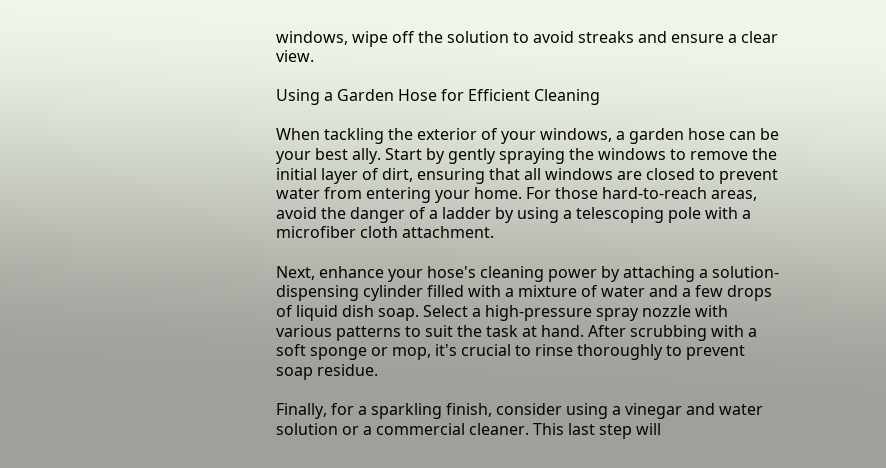windows, wipe off the solution to avoid streaks and ensure a clear view.

Using a Garden Hose for Efficient Cleaning

When tackling the exterior of your windows, a garden hose can be your best ally. Start by gently spraying the windows to remove the initial layer of dirt, ensuring that all windows are closed to prevent water from entering your home. For those hard-to-reach areas, avoid the danger of a ladder by using a telescoping pole with a microfiber cloth attachment.

Next, enhance your hose's cleaning power by attaching a solution-dispensing cylinder filled with a mixture of water and a few drops of liquid dish soap. Select a high-pressure spray nozzle with various patterns to suit the task at hand. After scrubbing with a soft sponge or mop, it's crucial to rinse thoroughly to prevent soap residue.

Finally, for a sparkling finish, consider using a vinegar and water solution or a commercial cleaner. This last step will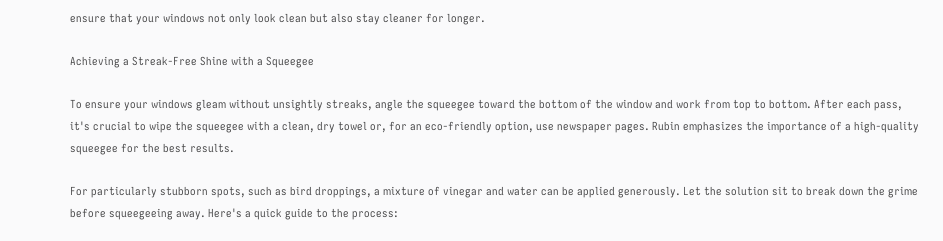ensure that your windows not only look clean but also stay cleaner for longer.

Achieving a Streak-Free Shine with a Squeegee

To ensure your windows gleam without unsightly streaks, angle the squeegee toward the bottom of the window and work from top to bottom. After each pass, it's crucial to wipe the squeegee with a clean, dry towel or, for an eco-friendly option, use newspaper pages. Rubin emphasizes the importance of a high-quality squeegee for the best results.

For particularly stubborn spots, such as bird droppings, a mixture of vinegar and water can be applied generously. Let the solution sit to break down the grime before squeegeeing away. Here's a quick guide to the process: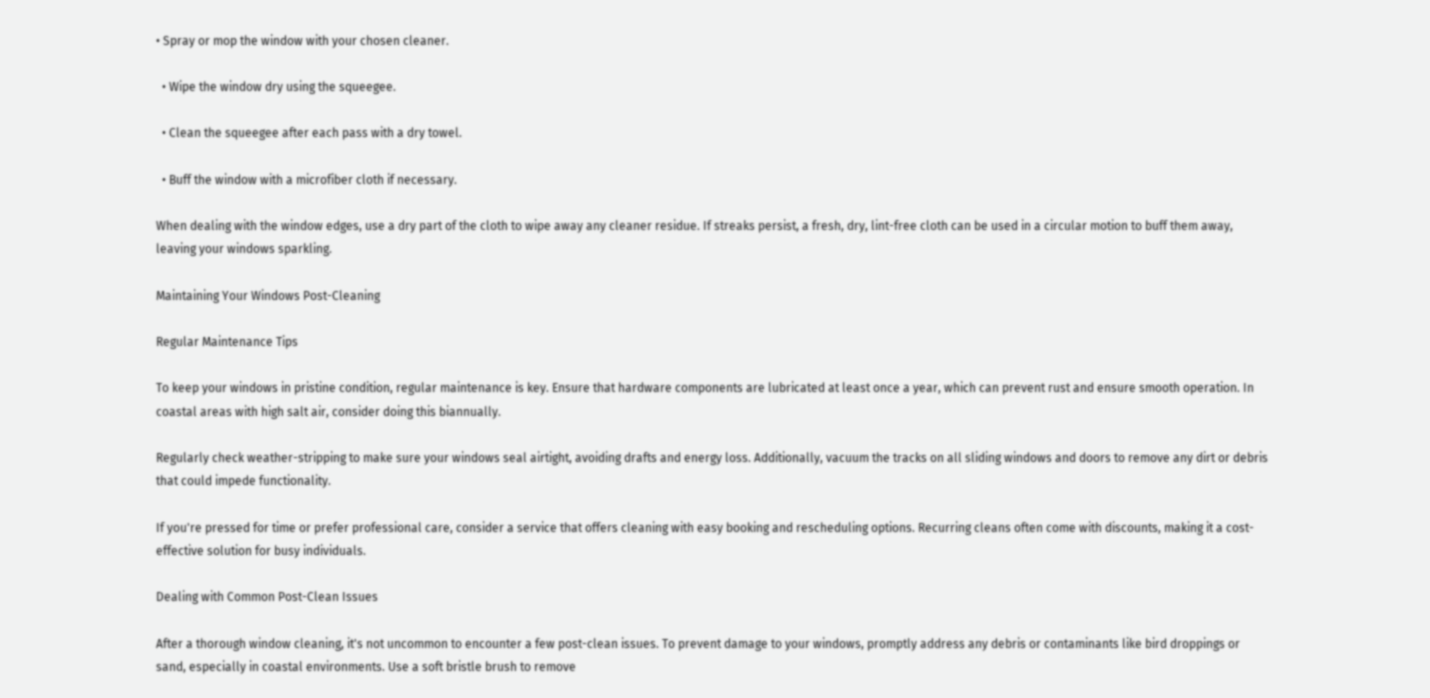• Spray or mop the window with your chosen cleaner.

  • Wipe the window dry using the squeegee.

  • Clean the squeegee after each pass with a dry towel.

  • Buff the window with a microfiber cloth if necessary.

When dealing with the window edges, use a dry part of the cloth to wipe away any cleaner residue. If streaks persist, a fresh, dry, lint-free cloth can be used in a circular motion to buff them away, leaving your windows sparkling.

Maintaining Your Windows Post-Cleaning

Regular Maintenance Tips

To keep your windows in pristine condition, regular maintenance is key. Ensure that hardware components are lubricated at least once a year, which can prevent rust and ensure smooth operation. In coastal areas with high salt air, consider doing this biannually.

Regularly check weather-stripping to make sure your windows seal airtight, avoiding drafts and energy loss. Additionally, vacuum the tracks on all sliding windows and doors to remove any dirt or debris that could impede functionality.

If you're pressed for time or prefer professional care, consider a service that offers cleaning with easy booking and rescheduling options. Recurring cleans often come with discounts, making it a cost-effective solution for busy individuals.

Dealing with Common Post-Clean Issues

After a thorough window cleaning, it's not uncommon to encounter a few post-clean issues. To prevent damage to your windows, promptly address any debris or contaminants like bird droppings or sand, especially in coastal environments. Use a soft bristle brush to remove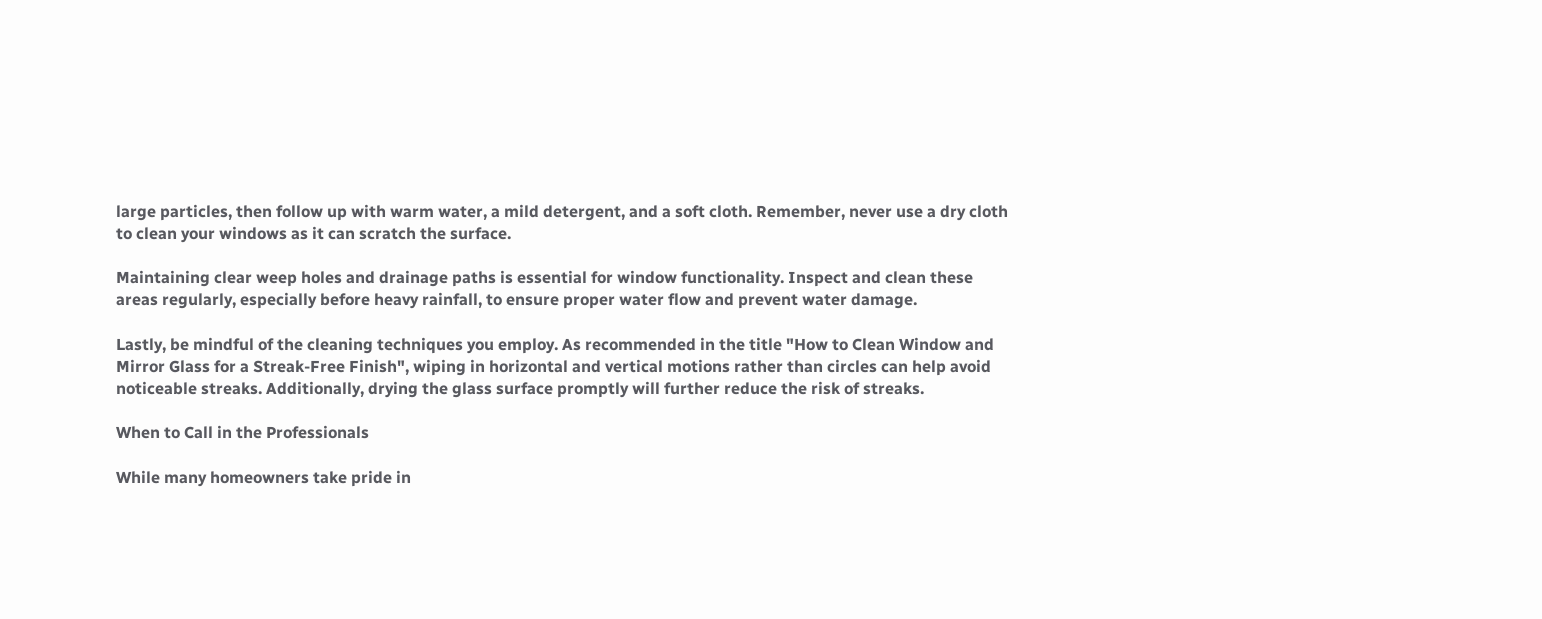large particles, then follow up with warm water, a mild detergent, and a soft cloth. Remember, never use a dry cloth to clean your windows as it can scratch the surface.

Maintaining clear weep holes and drainage paths is essential for window functionality. Inspect and clean these areas regularly, especially before heavy rainfall, to ensure proper water flow and prevent water damage.

Lastly, be mindful of the cleaning techniques you employ. As recommended in the title "How to Clean Window and Mirror Glass for a Streak-Free Finish", wiping in horizontal and vertical motions rather than circles can help avoid noticeable streaks. Additionally, drying the glass surface promptly will further reduce the risk of streaks.

When to Call in the Professionals

While many homeowners take pride in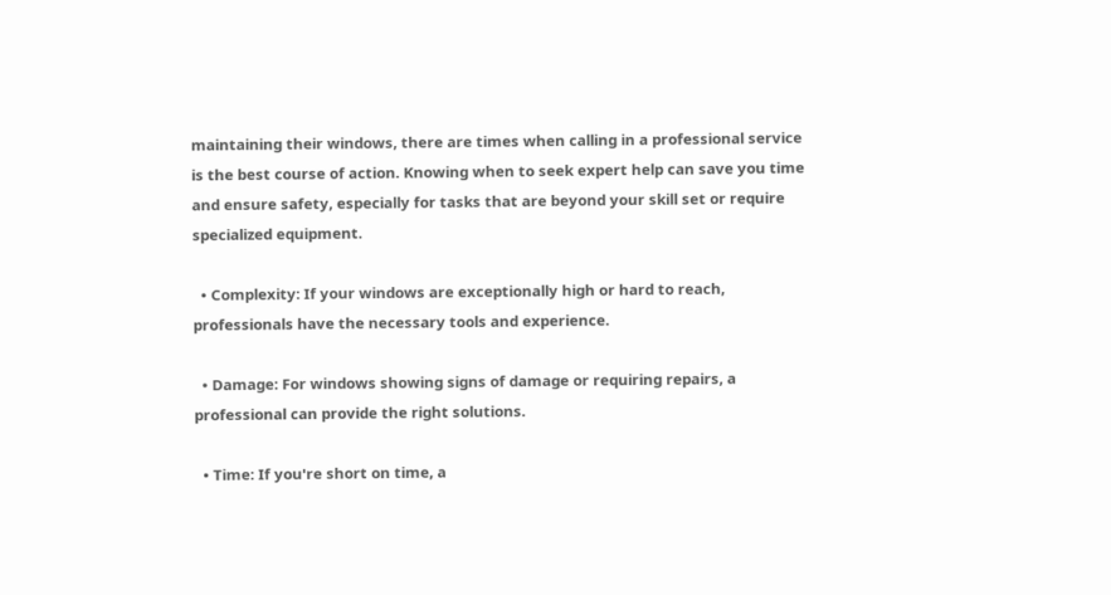maintaining their windows, there are times when calling in a professional service is the best course of action. Knowing when to seek expert help can save you time and ensure safety, especially for tasks that are beyond your skill set or require specialized equipment.

  • Complexity: If your windows are exceptionally high or hard to reach, professionals have the necessary tools and experience.

  • Damage: For windows showing signs of damage or requiring repairs, a professional can provide the right solutions.

  • Time: If you're short on time, a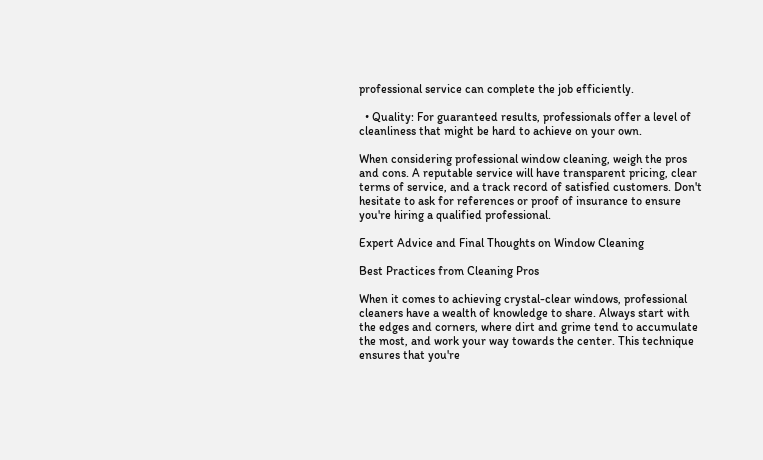professional service can complete the job efficiently.

  • Quality: For guaranteed results, professionals offer a level of cleanliness that might be hard to achieve on your own.

When considering professional window cleaning, weigh the pros and cons. A reputable service will have transparent pricing, clear terms of service, and a track record of satisfied customers. Don't hesitate to ask for references or proof of insurance to ensure you're hiring a qualified professional.

Expert Advice and Final Thoughts on Window Cleaning

Best Practices from Cleaning Pros

When it comes to achieving crystal-clear windows, professional cleaners have a wealth of knowledge to share. Always start with the edges and corners, where dirt and grime tend to accumulate the most, and work your way towards the center. This technique ensures that you're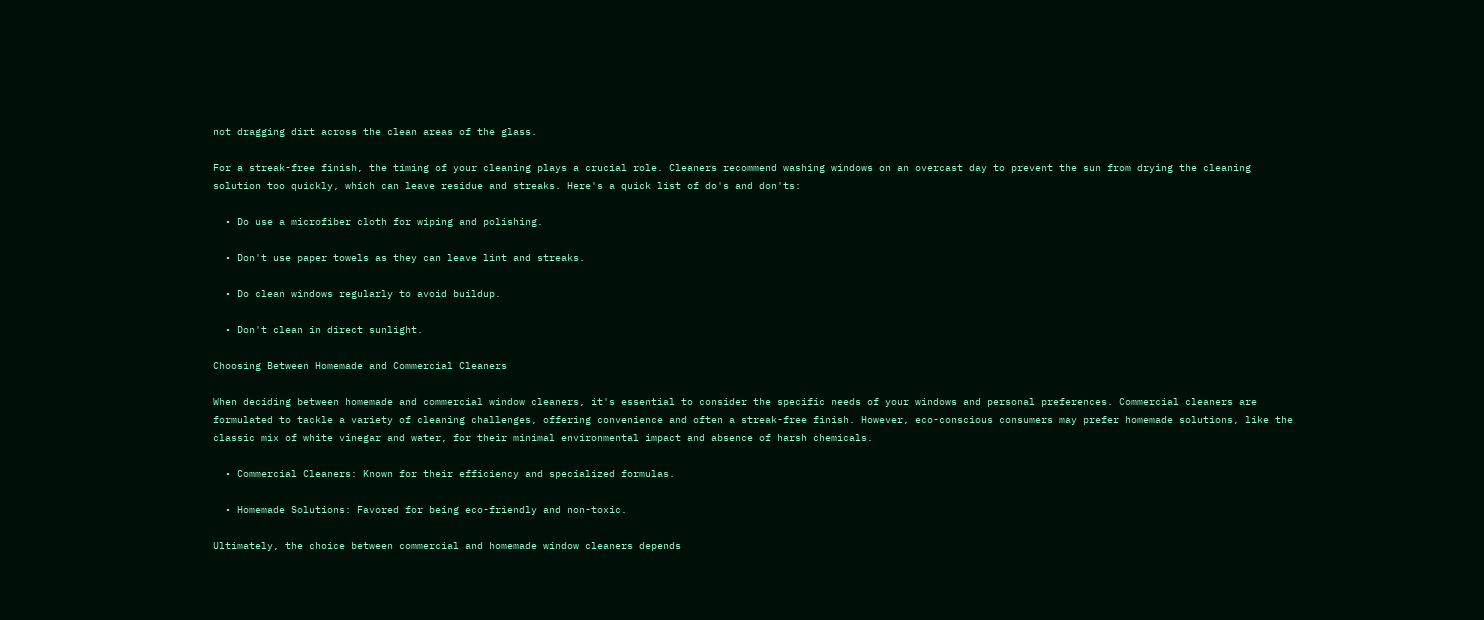not dragging dirt across the clean areas of the glass.

For a streak-free finish, the timing of your cleaning plays a crucial role. Cleaners recommend washing windows on an overcast day to prevent the sun from drying the cleaning solution too quickly, which can leave residue and streaks. Here's a quick list of do's and don'ts:

  • Do use a microfiber cloth for wiping and polishing.

  • Don't use paper towels as they can leave lint and streaks.

  • Do clean windows regularly to avoid buildup.

  • Don't clean in direct sunlight.

Choosing Between Homemade and Commercial Cleaners

When deciding between homemade and commercial window cleaners, it's essential to consider the specific needs of your windows and personal preferences. Commercial cleaners are formulated to tackle a variety of cleaning challenges, offering convenience and often a streak-free finish. However, eco-conscious consumers may prefer homemade solutions, like the classic mix of white vinegar and water, for their minimal environmental impact and absence of harsh chemicals.

  • Commercial Cleaners: Known for their efficiency and specialized formulas.

  • Homemade Solutions: Favored for being eco-friendly and non-toxic.

Ultimately, the choice between commercial and homemade window cleaners depends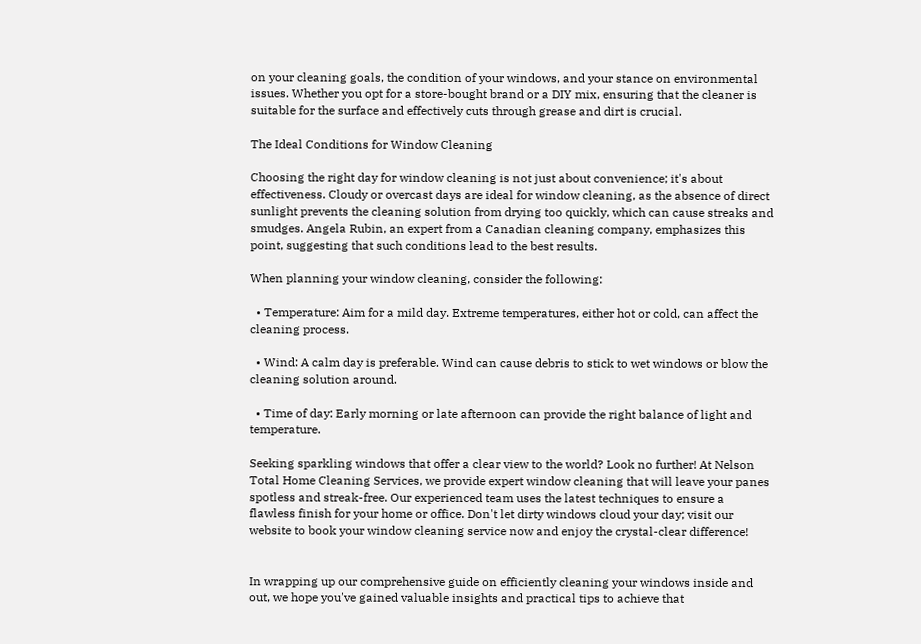on your cleaning goals, the condition of your windows, and your stance on environmental issues. Whether you opt for a store-bought brand or a DIY mix, ensuring that the cleaner is suitable for the surface and effectively cuts through grease and dirt is crucial.

The Ideal Conditions for Window Cleaning

Choosing the right day for window cleaning is not just about convenience; it's about effectiveness. Cloudy or overcast days are ideal for window cleaning, as the absence of direct sunlight prevents the cleaning solution from drying too quickly, which can cause streaks and smudges. Angela Rubin, an expert from a Canadian cleaning company, emphasizes this point, suggesting that such conditions lead to the best results.

When planning your window cleaning, consider the following:

  • Temperature: Aim for a mild day. Extreme temperatures, either hot or cold, can affect the cleaning process.

  • Wind: A calm day is preferable. Wind can cause debris to stick to wet windows or blow the cleaning solution around.

  • Time of day: Early morning or late afternoon can provide the right balance of light and temperature.

Seeking sparkling windows that offer a clear view to the world? Look no further! At Nelson Total Home Cleaning Services, we provide expert window cleaning that will leave your panes spotless and streak-free. Our experienced team uses the latest techniques to ensure a flawless finish for your home or office. Don't let dirty windows cloud your day; visit our website to book your window cleaning service now and enjoy the crystal-clear difference!


In wrapping up our comprehensive guide on efficiently cleaning your windows inside and out, we hope you've gained valuable insights and practical tips to achieve that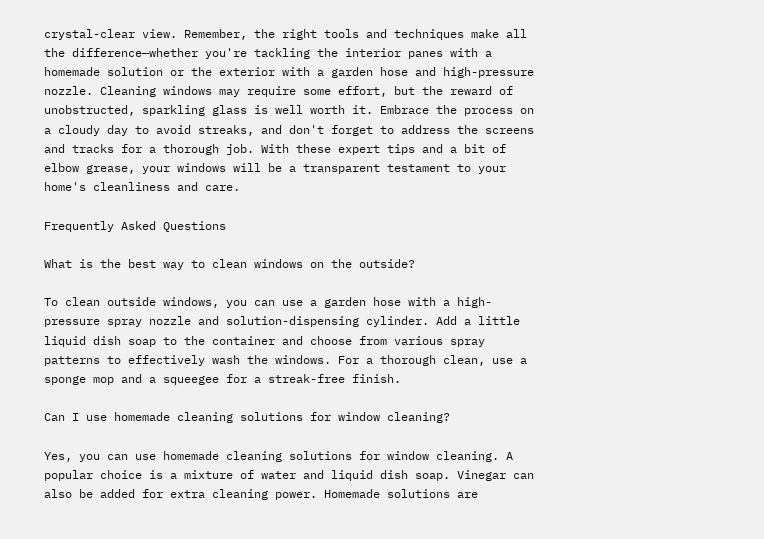crystal-clear view. Remember, the right tools and techniques make all the difference—whether you're tackling the interior panes with a homemade solution or the exterior with a garden hose and high-pressure nozzle. Cleaning windows may require some effort, but the reward of unobstructed, sparkling glass is well worth it. Embrace the process on a cloudy day to avoid streaks, and don't forget to address the screens and tracks for a thorough job. With these expert tips and a bit of elbow grease, your windows will be a transparent testament to your home's cleanliness and care.

Frequently Asked Questions

What is the best way to clean windows on the outside?

To clean outside windows, you can use a garden hose with a high-pressure spray nozzle and solution-dispensing cylinder. Add a little liquid dish soap to the container and choose from various spray patterns to effectively wash the windows. For a thorough clean, use a sponge mop and a squeegee for a streak-free finish.

Can I use homemade cleaning solutions for window cleaning?

Yes, you can use homemade cleaning solutions for window cleaning. A popular choice is a mixture of water and liquid dish soap. Vinegar can also be added for extra cleaning power. Homemade solutions are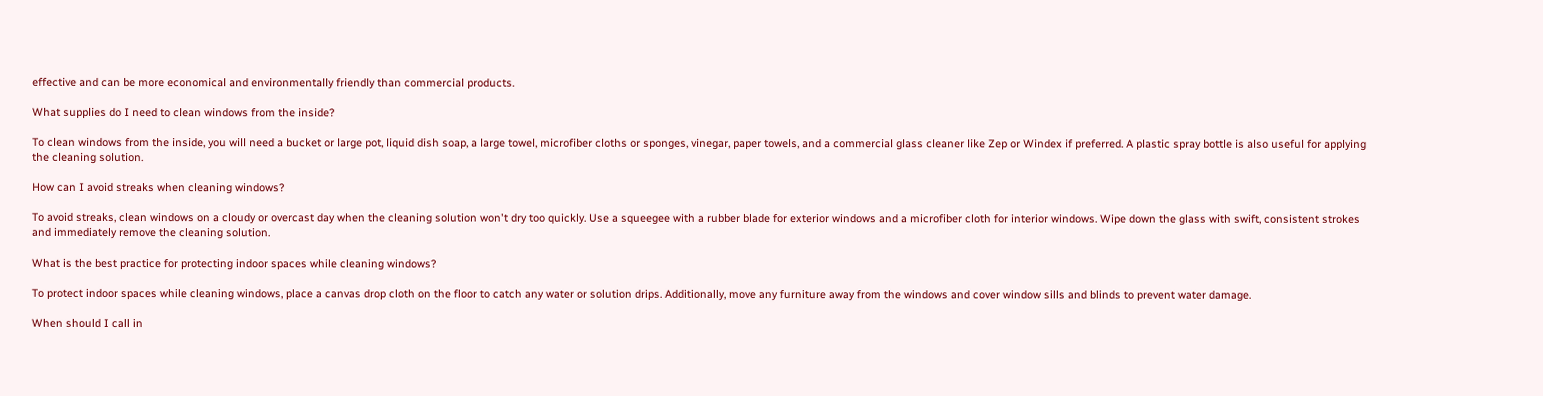effective and can be more economical and environmentally friendly than commercial products.

What supplies do I need to clean windows from the inside?

To clean windows from the inside, you will need a bucket or large pot, liquid dish soap, a large towel, microfiber cloths or sponges, vinegar, paper towels, and a commercial glass cleaner like Zep or Windex if preferred. A plastic spray bottle is also useful for applying the cleaning solution.

How can I avoid streaks when cleaning windows?

To avoid streaks, clean windows on a cloudy or overcast day when the cleaning solution won't dry too quickly. Use a squeegee with a rubber blade for exterior windows and a microfiber cloth for interior windows. Wipe down the glass with swift, consistent strokes and immediately remove the cleaning solution.

What is the best practice for protecting indoor spaces while cleaning windows?

To protect indoor spaces while cleaning windows, place a canvas drop cloth on the floor to catch any water or solution drips. Additionally, move any furniture away from the windows and cover window sills and blinds to prevent water damage.

When should I call in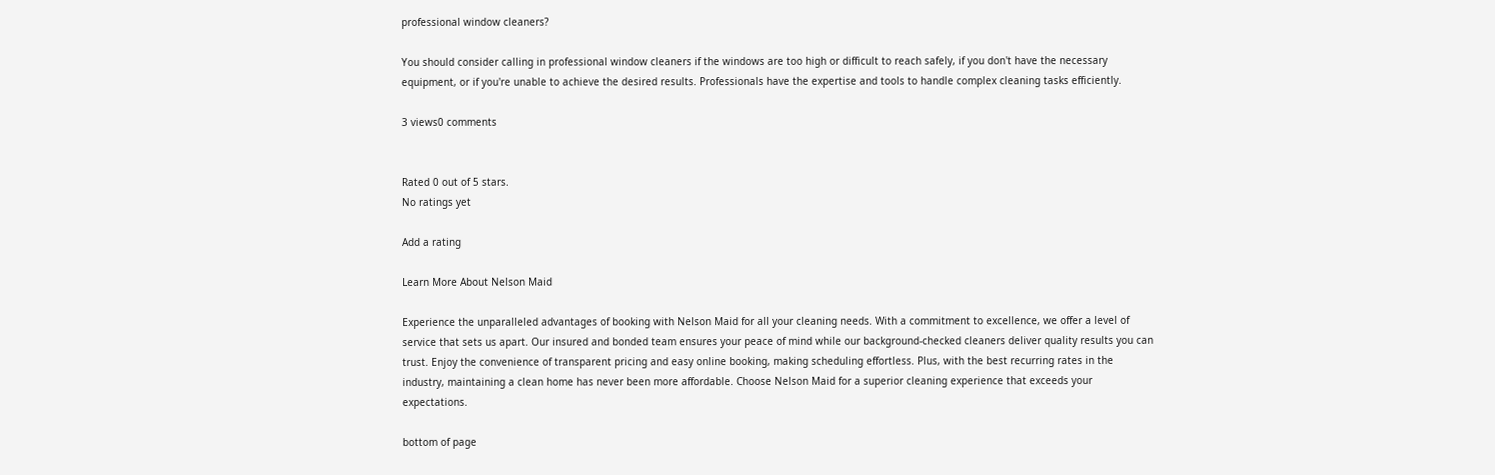professional window cleaners?

You should consider calling in professional window cleaners if the windows are too high or difficult to reach safely, if you don't have the necessary equipment, or if you're unable to achieve the desired results. Professionals have the expertise and tools to handle complex cleaning tasks efficiently.

3 views0 comments


Rated 0 out of 5 stars.
No ratings yet

Add a rating

Learn More About Nelson Maid

Experience the unparalleled advantages of booking with Nelson Maid for all your cleaning needs. With a commitment to excellence, we offer a level of service that sets us apart. Our insured and bonded team ensures your peace of mind while our background-checked cleaners deliver quality results you can trust. Enjoy the convenience of transparent pricing and easy online booking, making scheduling effortless. Plus, with the best recurring rates in the industry, maintaining a clean home has never been more affordable. Choose Nelson Maid for a superior cleaning experience that exceeds your expectations.

bottom of page